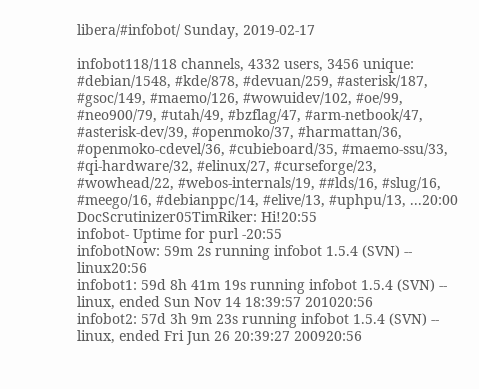libera/#infobot/ Sunday, 2019-02-17

infobot118/118 channels, 4332 users, 3456 unique: #debian/1548, #kde/878, #devuan/259, #asterisk/187, #gsoc/149, #maemo/126, #wowuidev/102, #oe/99, #neo900/79, #utah/49, #bzflag/47, #arm-netbook/47, #asterisk-dev/39, #openmoko/37, #harmattan/36, #openmoko-cdevel/36, #cubieboard/35, #maemo-ssu/33, #qi-hardware/32, #elinux/27, #curseforge/23, #wowhead/22, #webos-internals/19, ##lds/16, #slug/16, #meego/16, #debianppc/14, #elive/13, #uphpu/13, ...20:00
DocScrutinizer05TimRiker: Hi!20:55
infobot- Uptime for purl -20:55
infobotNow: 59m 2s running infobot 1.5.4 (SVN) -- linux20:56
infobot1: 59d 8h 41m 19s running infobot 1.5.4 (SVN) -- linux, ended Sun Nov 14 18:39:57 201020:56
infobot2: 57d 3h 9m 23s running infobot 1.5.4 (SVN) -- linux, ended Fri Jun 26 20:39:27 200920:56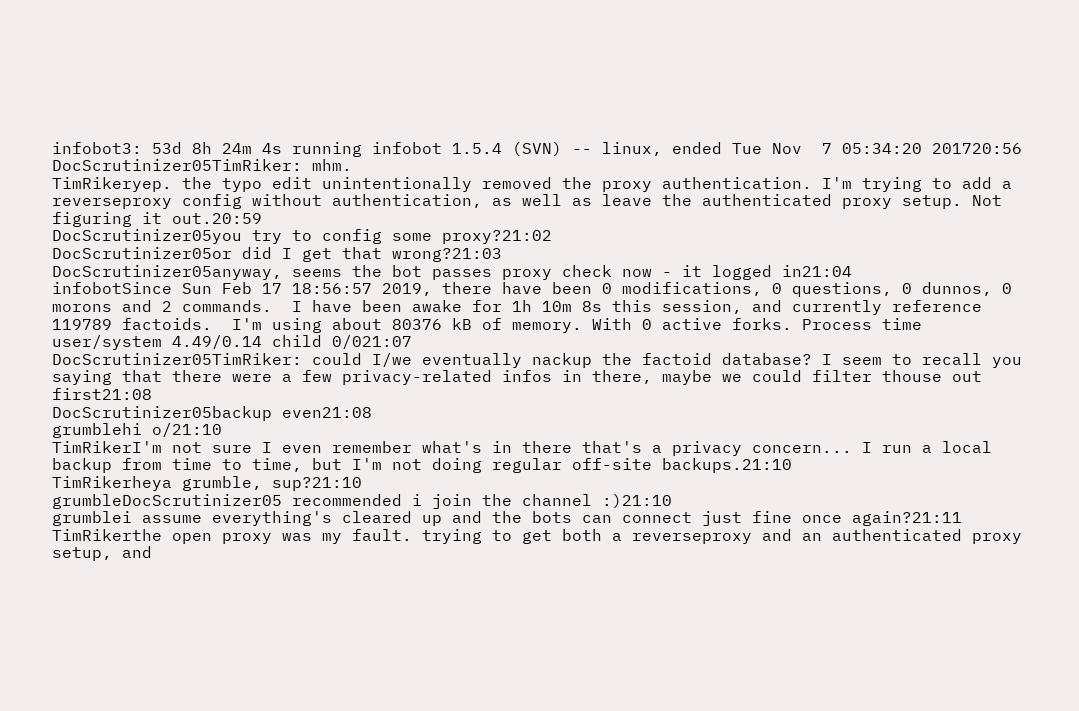infobot3: 53d 8h 24m 4s running infobot 1.5.4 (SVN) -- linux, ended Tue Nov  7 05:34:20 201720:56
DocScrutinizer05TimRiker: mhm.
TimRikeryep. the typo edit unintentionally removed the proxy authentication. I'm trying to add a reverseproxy config without authentication, as well as leave the authenticated proxy setup. Not figuring it out.20:59
DocScrutinizer05you try to config some proxy?21:02
DocScrutinizer05or did I get that wrong?21:03
DocScrutinizer05anyway, seems the bot passes proxy check now - it logged in21:04
infobotSince Sun Feb 17 18:56:57 2019, there have been 0 modifications, 0 questions, 0 dunnos, 0 morons and 2 commands.  I have been awake for 1h 10m 8s this session, and currently reference 119789 factoids.  I'm using about 80376 kB of memory. With 0 active forks. Process time user/system 4.49/0.14 child 0/021:07
DocScrutinizer05TimRiker: could I/we eventually nackup the factoid database? I seem to recall you saying that there were a few privacy-related infos in there, maybe we could filter thouse out first21:08
DocScrutinizer05backup even21:08
grumblehi o/21:10
TimRikerI'm not sure I even remember what's in there that's a privacy concern... I run a local backup from time to time, but I'm not doing regular off-site backups.21:10
TimRikerheya grumble, sup?21:10
grumbleDocScrutinizer05 recommended i join the channel :)21:10
grumblei assume everything's cleared up and the bots can connect just fine once again?21:11
TimRikerthe open proxy was my fault. trying to get both a reverseproxy and an authenticated proxy setup, and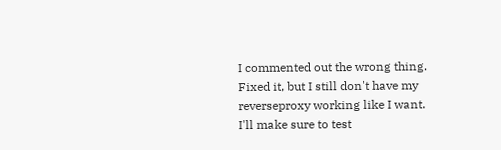I commented out the wrong thing. Fixed it, but I still don't have my reverseproxy working like I want. I'll make sure to test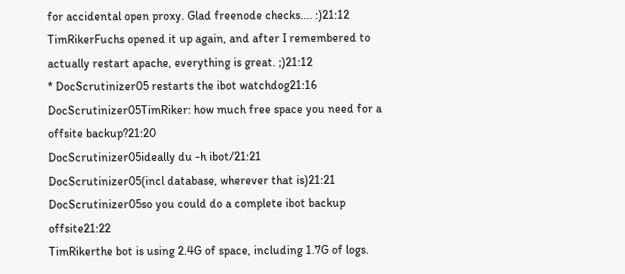for accidental open proxy. Glad freenode checks.... :)21:12
TimRikerFuchs opened it up again, and after I remembered to actually restart apache, everything is great. ;)21:12
* DocScrutinizer05 restarts the ibot watchdog21:16
DocScrutinizer05TimRiker: how much free space you need for a offsite backup?21:20
DocScrutinizer05ideally du -h ibot/21:21
DocScrutinizer05(incl database, wherever that is)21:21
DocScrutinizer05so you could do a complete ibot backup offsite21:22
TimRikerthe bot is using 2.4G of space, including 1.7G of logs.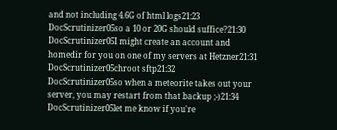and not including 4.6G of html logs21:23
DocScrutinizer05so a 10 or 20G should suffice?21:30
DocScrutinizer05I might create an account and homedir for you on one of my servers at Hetzner21:31
DocScrutinizer05chroot sftp21:32
DocScrutinizer05so when a meteorite takes out your server, you may restart from that backup ;-)21:34
DocScrutinizer05let me know if you're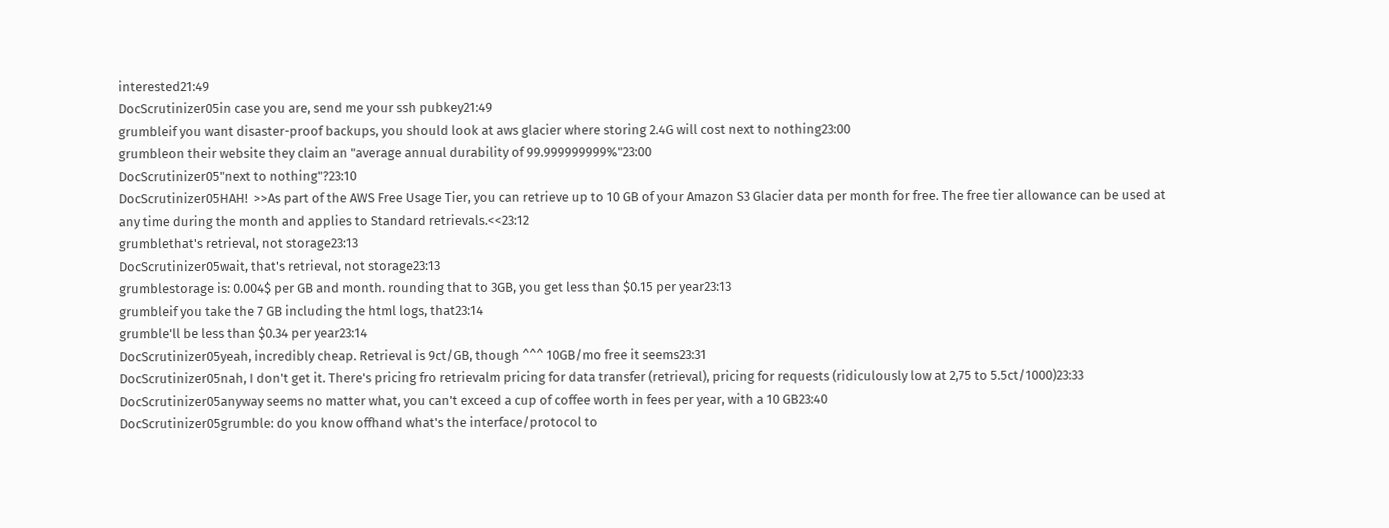interested21:49
DocScrutinizer05in case you are, send me your ssh pubkey21:49
grumbleif you want disaster-proof backups, you should look at aws glacier where storing 2.4G will cost next to nothing23:00
grumbleon their website they claim an "average annual durability of 99.999999999%"23:00
DocScrutinizer05"next to nothing"?23:10
DocScrutinizer05HAH!  >>As part of the AWS Free Usage Tier, you can retrieve up to 10 GB of your Amazon S3 Glacier data per month for free. The free tier allowance can be used at any time during the month and applies to Standard retrievals.<<23:12
grumblethat's retrieval, not storage23:13
DocScrutinizer05wait, that's retrieval, not storage23:13
grumblestorage is: 0.004$ per GB and month. rounding that to 3GB, you get less than $0.15 per year23:13
grumbleif you take the 7 GB including the html logs, that23:14
grumble'll be less than $0.34 per year23:14
DocScrutinizer05yeah, incredibly cheap. Retrieval is 9ct/GB, though ^^^ 10GB/mo free it seems23:31
DocScrutinizer05nah, I don't get it. There's pricing fro retrievalm pricing for data transfer (retrieval), pricing for requests (ridiculously low at 2,75 to 5.5ct/1000)23:33
DocScrutinizer05anyway seems no matter what, you can't exceed a cup of coffee worth in fees per year, with a 10 GB23:40
DocScrutinizer05grumble: do you know offhand what's the interface/protocol to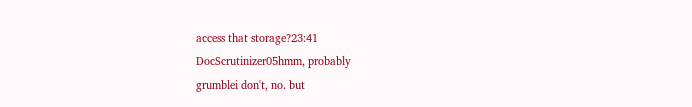access that storage?23:41
DocScrutinizer05hmm, probably
grumblei don't, no. but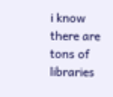i know there are tons of libraries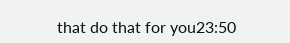that do that for you23:50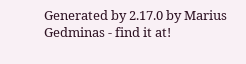Generated by 2.17.0 by Marius Gedminas - find it at!